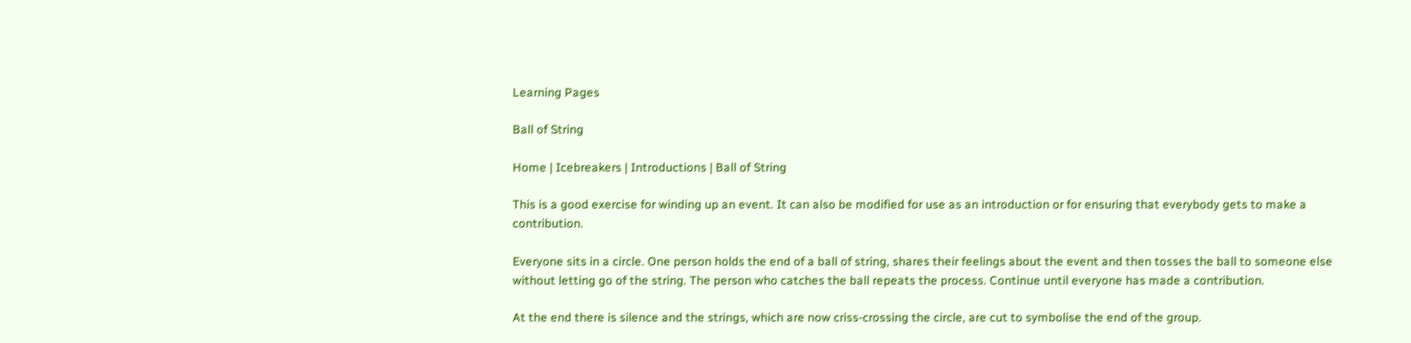Learning Pages

Ball of String

Home | Icebreakers | Introductions | Ball of String

This is a good exercise for winding up an event. It can also be modified for use as an introduction or for ensuring that everybody gets to make a contribution.

Everyone sits in a circle. One person holds the end of a ball of string, shares their feelings about the event and then tosses the ball to someone else without letting go of the string. The person who catches the ball repeats the process. Continue until everyone has made a contribution.

At the end there is silence and the strings, which are now criss-crossing the circle, are cut to symbolise the end of the group.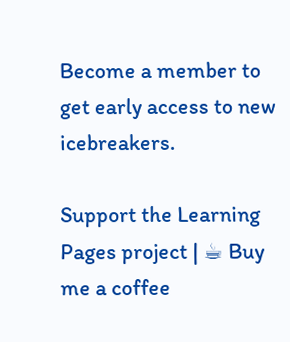Become a member to get early access to new icebreakers.

Support the Learning Pages project | ☕ Buy me a coffee